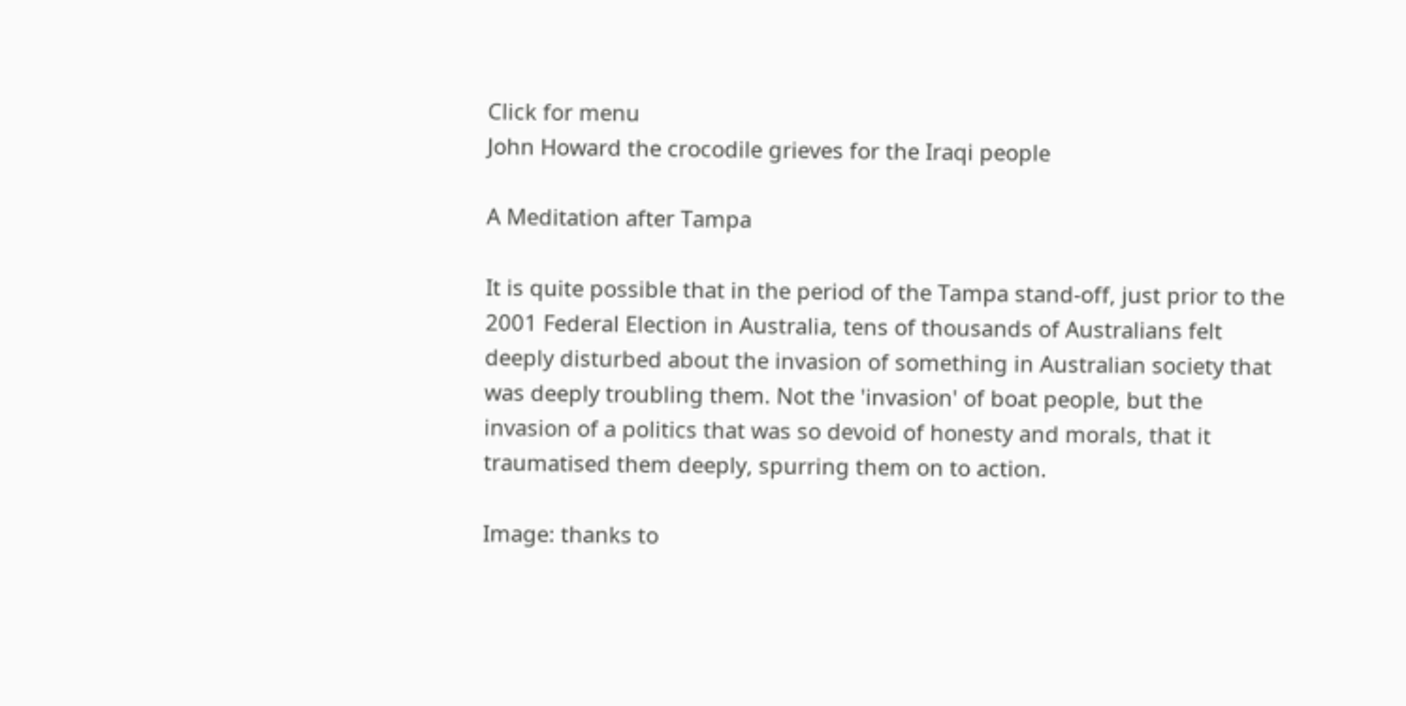Click for menu
John Howard the crocodile grieves for the Iraqi people

A Meditation after Tampa

It is quite possible that in the period of the Tampa stand-off, just prior to the 2001 Federal Election in Australia, tens of thousands of Australians felt deeply disturbed about the invasion of something in Australian society that was deeply troubling them. Not the 'invasion' of boat people, but the invasion of a politics that was so devoid of honesty and morals, that it traumatised them deeply, spurring them on to action.

Image: thanks to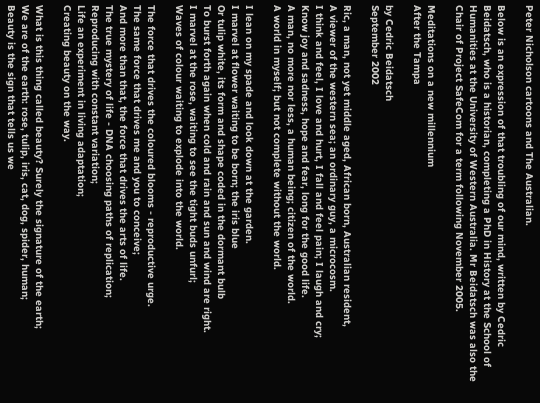Peter Nicholson cartoons and The Australian.

Below is an expression of that troubling of our mind, written by Cedric Beidatsch, who is a historian, completing a PhD in History at the School of Humanities at the University of Western Australia. Mr Beidatsch was also the Chair of Project SafeCom for a term following November 2005.

Meditations on a new millennium
After the Tampa

by Cedric Beidatsch
September 2002

Ric, a man, not yet middle aged, African born, Australian resident,
A viewer of the western sea; an ordinary guy, a microcosm.
I think and feel, I love and hurt, I fall and feel pain; I laugh and cry;
Know joy and sadness, hope and fear, long for the good life.
A man, no more nor less, a human being; citizen of the world.
A world in myself; but not complete without the world.

I lean on my spade and look down at the garden.
I marvel at flower waiting to be born; the iris blue
Or tulip white, its form and shape coded in the dormant bulb
To burst forth again when cold and rain and sun and wind are right.
I marvel at the rose, waiting to see the tight buds unfurl;
Waves of colour waiting to explode into the world.

The force that drives the coloured blooms - reproductive urge.
The same force that drives me and you to conceive;
And more than that, the force that drives the arts of life.
The true mystery of life - DNA choosing paths of replication;
Reproducing with constant variation;
Life an experiment in living adaptation;
Creating beauty on the way.

What is this thing called beauty? Surely the signature of the earth;
We are of the earth: rose, tulip, iris, cat, dog, spider, human;
Beauty is the sign that tells us we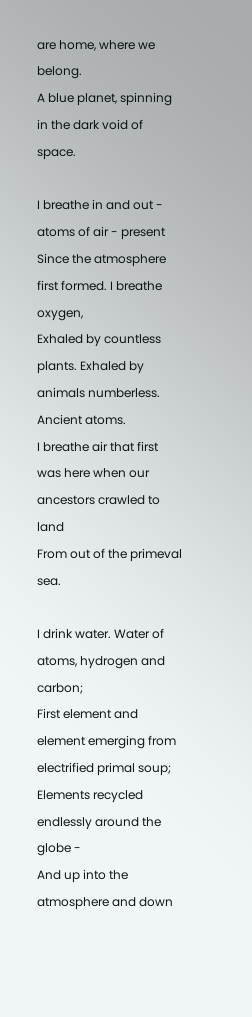are home, where we belong.
A blue planet, spinning in the dark void of space.

I breathe in and out - atoms of air - present
Since the atmosphere first formed. I breathe oxygen,
Exhaled by countless plants. Exhaled by animals numberless.
Ancient atoms.
I breathe air that first was here when our ancestors crawled to land
From out of the primeval sea.

I drink water. Water of atoms, hydrogen and carbon;
First element and element emerging from electrified primal soup;
Elements recycled endlessly around the globe -
And up into the atmosphere and down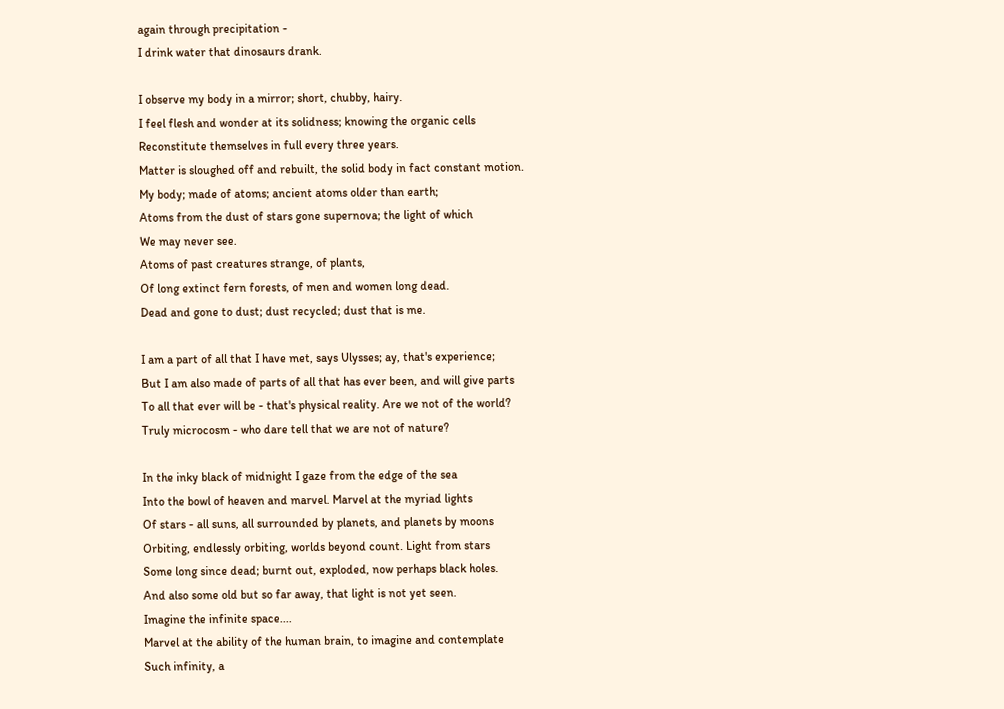again through precipitation -
I drink water that dinosaurs drank.

I observe my body in a mirror; short, chubby, hairy.
I feel flesh and wonder at its solidness; knowing the organic cells
Reconstitute themselves in full every three years.
Matter is sloughed off and rebuilt, the solid body in fact constant motion.
My body; made of atoms; ancient atoms older than earth;
Atoms from the dust of stars gone supernova; the light of which
We may never see.
Atoms of past creatures strange, of plants,
Of long extinct fern forests, of men and women long dead.
Dead and gone to dust; dust recycled; dust that is me.

I am a part of all that I have met, says Ulysses; ay, that's experience;
But I am also made of parts of all that has ever been, and will give parts
To all that ever will be - that's physical reality. Are we not of the world?
Truly microcosm - who dare tell that we are not of nature?

In the inky black of midnight I gaze from the edge of the sea
Into the bowl of heaven and marvel. Marvel at the myriad lights
Of stars - all suns, all surrounded by planets, and planets by moons
Orbiting, endlessly orbiting, worlds beyond count. Light from stars
Some long since dead; burnt out, exploded, now perhaps black holes.
And also some old but so far away, that light is not yet seen.
Imagine the infinite space....
Marvel at the ability of the human brain, to imagine and contemplate
Such infinity, a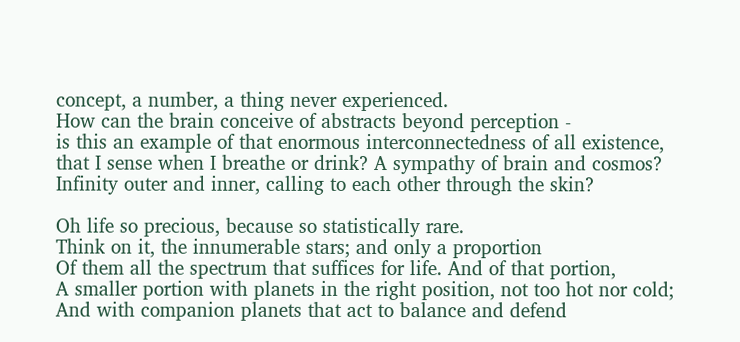concept, a number, a thing never experienced.
How can the brain conceive of abstracts beyond perception -
is this an example of that enormous interconnectedness of all existence,
that I sense when I breathe or drink? A sympathy of brain and cosmos?
Infinity outer and inner, calling to each other through the skin?

Oh life so precious, because so statistically rare.
Think on it, the innumerable stars; and only a proportion
Of them all the spectrum that suffices for life. And of that portion,
A smaller portion with planets in the right position, not too hot nor cold;
And with companion planets that act to balance and defend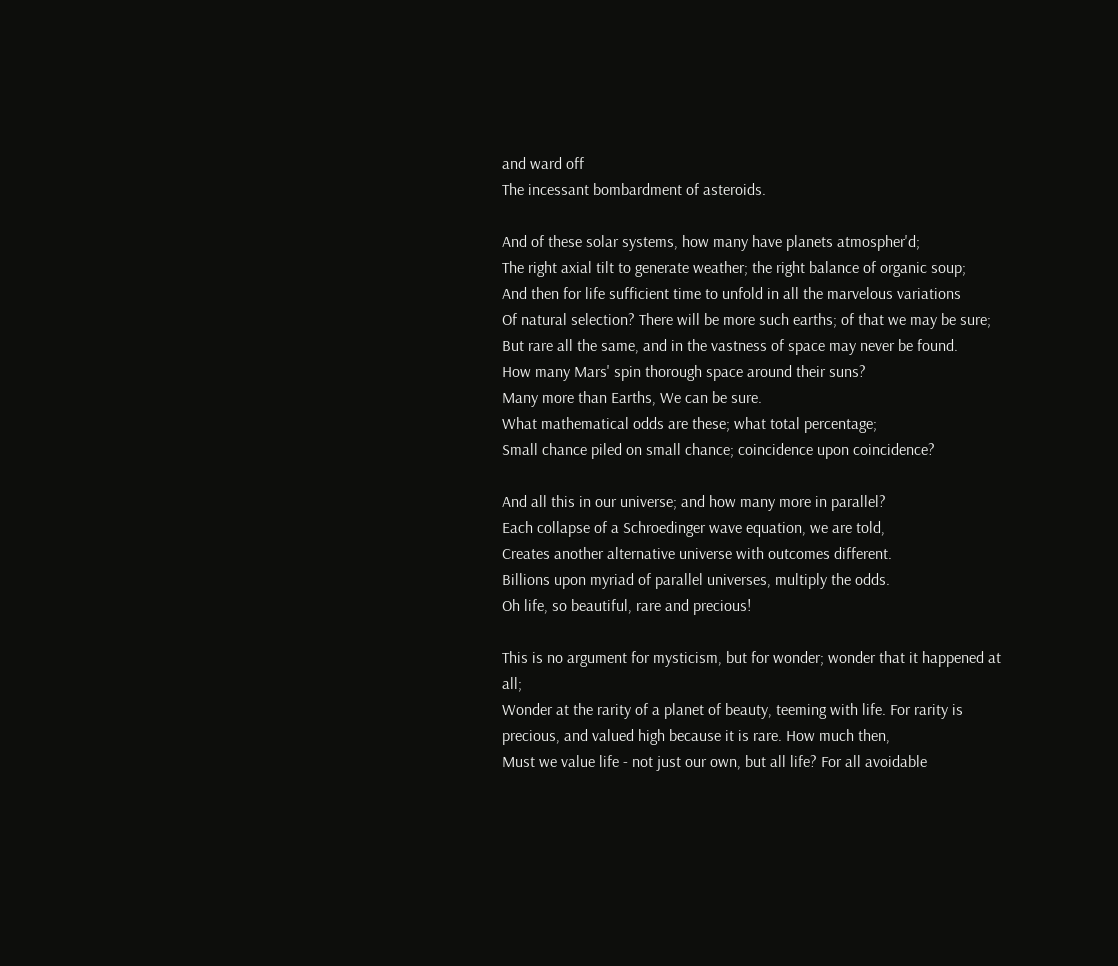and ward off
The incessant bombardment of asteroids.

And of these solar systems, how many have planets atmospher'd;
The right axial tilt to generate weather; the right balance of organic soup;
And then for life sufficient time to unfold in all the marvelous variations
Of natural selection? There will be more such earths; of that we may be sure;
But rare all the same, and in the vastness of space may never be found.
How many Mars' spin thorough space around their suns?
Many more than Earths, We can be sure.
What mathematical odds are these; what total percentage;
Small chance piled on small chance; coincidence upon coincidence?

And all this in our universe; and how many more in parallel?
Each collapse of a Schroedinger wave equation, we are told,
Creates another alternative universe with outcomes different.
Billions upon myriad of parallel universes, multiply the odds.
Oh life, so beautiful, rare and precious!

This is no argument for mysticism, but for wonder; wonder that it happened at all;
Wonder at the rarity of a planet of beauty, teeming with life. For rarity is precious, and valued high because it is rare. How much then,
Must we value life - not just our own, but all life? For all avoidable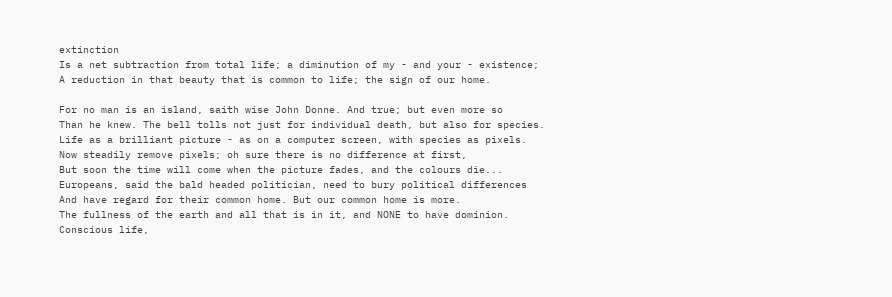extinction
Is a net subtraction from total life; a diminution of my - and your - existence;
A reduction in that beauty that is common to life; the sign of our home.

For no man is an island, saith wise John Donne. And true; but even more so
Than he knew. The bell tolls not just for individual death, but also for species.
Life as a brilliant picture - as on a computer screen, with species as pixels.
Now steadily remove pixels; oh sure there is no difference at first,
But soon the time will come when the picture fades, and the colours die...
Europeans, said the bald headed politician, need to bury political differences
And have regard for their common home. But our common home is more.
The fullness of the earth and all that is in it, and NONE to have dominion.
Conscious life,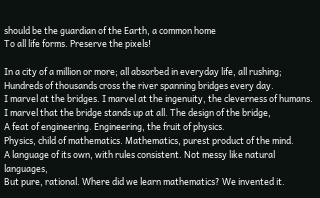should be the guardian of the Earth, a common home
To all life forms. Preserve the pixels!

In a city of a million or more; all absorbed in everyday life, all rushing;
Hundreds of thousands cross the river spanning bridges every day.
I marvel at the bridges. I marvel at the ingenuity, the cleverness of humans.
I marvel that the bridge stands up at all. The design of the bridge,
A feat of engineering. Engineering, the fruit of physics.
Physics, child of mathematics. Mathematics, purest product of the mind.
A language of its own, with rules consistent. Not messy like natural languages,
But pure, rational. Where did we learn mathematics? We invented it.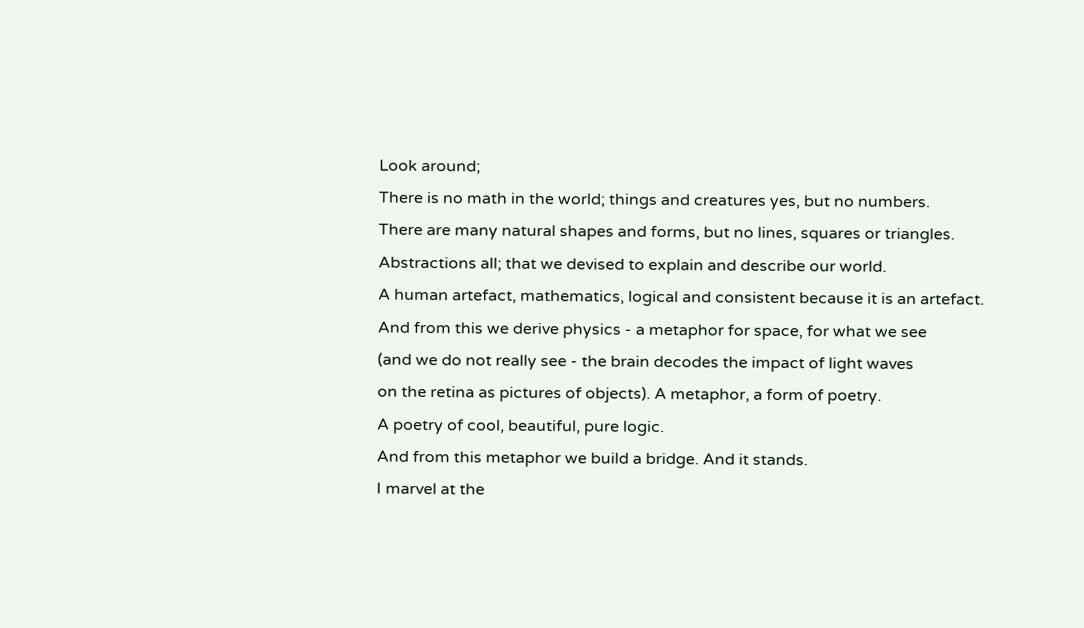Look around;
There is no math in the world; things and creatures yes, but no numbers.
There are many natural shapes and forms, but no lines, squares or triangles.
Abstractions all; that we devised to explain and describe our world.
A human artefact, mathematics, logical and consistent because it is an artefact.
And from this we derive physics - a metaphor for space, for what we see
(and we do not really see - the brain decodes the impact of light waves
on the retina as pictures of objects). A metaphor, a form of poetry.
A poetry of cool, beautiful, pure logic.
And from this metaphor we build a bridge. And it stands.
I marvel at the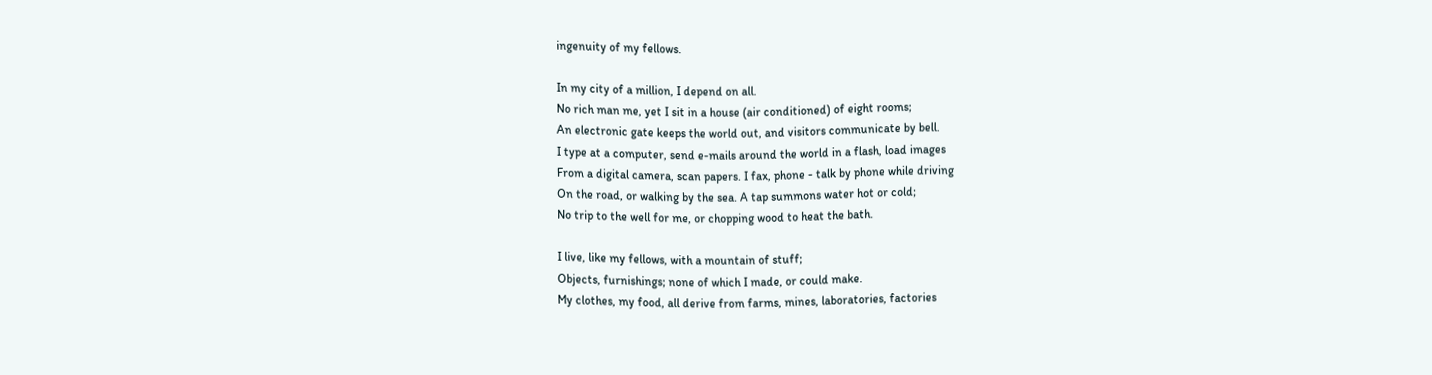ingenuity of my fellows.

In my city of a million, I depend on all.
No rich man me, yet I sit in a house (air conditioned) of eight rooms;
An electronic gate keeps the world out, and visitors communicate by bell.
I type at a computer, send e-mails around the world in a flash, load images
From a digital camera, scan papers. I fax, phone - talk by phone while driving
On the road, or walking by the sea. A tap summons water hot or cold;
No trip to the well for me, or chopping wood to heat the bath.

I live, like my fellows, with a mountain of stuff;
Objects, furnishings; none of which I made, or could make.
My clothes, my food, all derive from farms, mines, laboratories, factories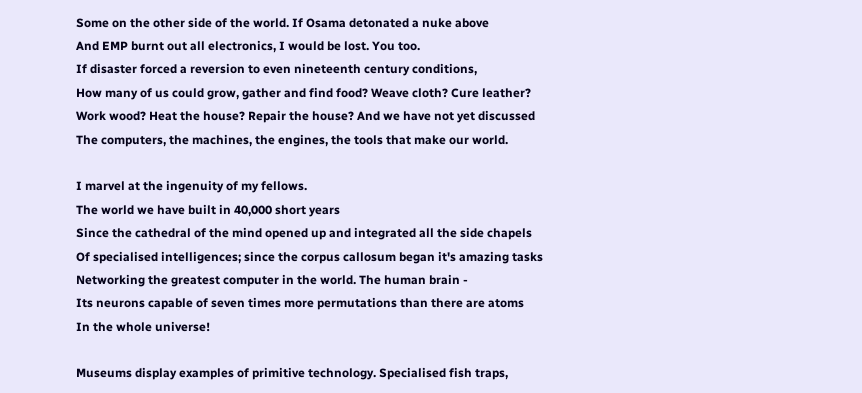Some on the other side of the world. If Osama detonated a nuke above
And EMP burnt out all electronics, I would be lost. You too.
If disaster forced a reversion to even nineteenth century conditions,
How many of us could grow, gather and find food? Weave cloth? Cure leather?
Work wood? Heat the house? Repair the house? And we have not yet discussed
The computers, the machines, the engines, the tools that make our world.

I marvel at the ingenuity of my fellows.
The world we have built in 40,000 short years
Since the cathedral of the mind opened up and integrated all the side chapels
Of specialised intelligences; since the corpus callosum began it's amazing tasks
Networking the greatest computer in the world. The human brain -
Its neurons capable of seven times more permutations than there are atoms
In the whole universe!

Museums display examples of primitive technology. Specialised fish traps,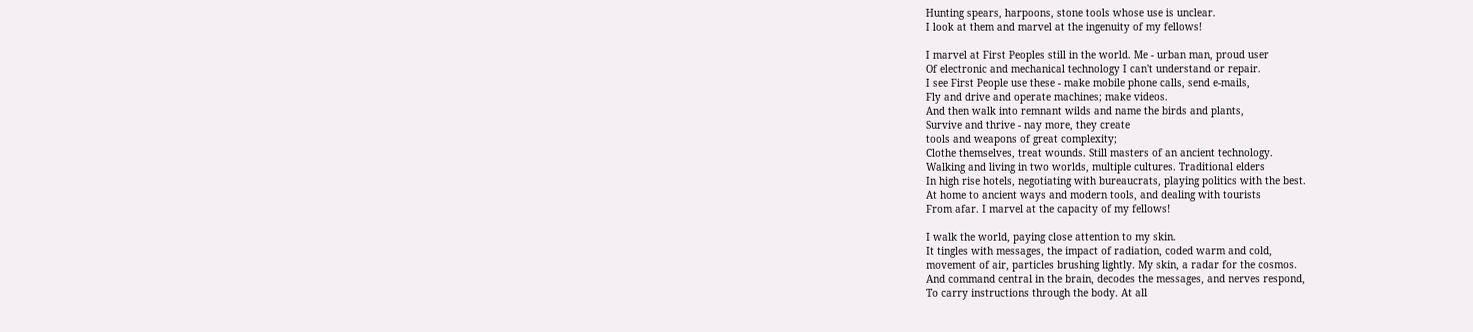Hunting spears, harpoons, stone tools whose use is unclear.
I look at them and marvel at the ingenuity of my fellows!

I marvel at First Peoples still in the world. Me - urban man, proud user
Of electronic and mechanical technology I can't understand or repair.
I see First People use these - make mobile phone calls, send e-mails,
Fly and drive and operate machines; make videos.
And then walk into remnant wilds and name the birds and plants,
Survive and thrive - nay more, they create
tools and weapons of great complexity;
Clothe themselves, treat wounds. Still masters of an ancient technology.
Walking and living in two worlds, multiple cultures. Traditional elders
In high rise hotels, negotiating with bureaucrats, playing politics with the best.
At home to ancient ways and modern tools, and dealing with tourists
From afar. I marvel at the capacity of my fellows!

I walk the world, paying close attention to my skin.
It tingles with messages, the impact of radiation, coded warm and cold,
movement of air, particles brushing lightly. My skin, a radar for the cosmos.
And command central in the brain, decodes the messages, and nerves respond,
To carry instructions through the body. At all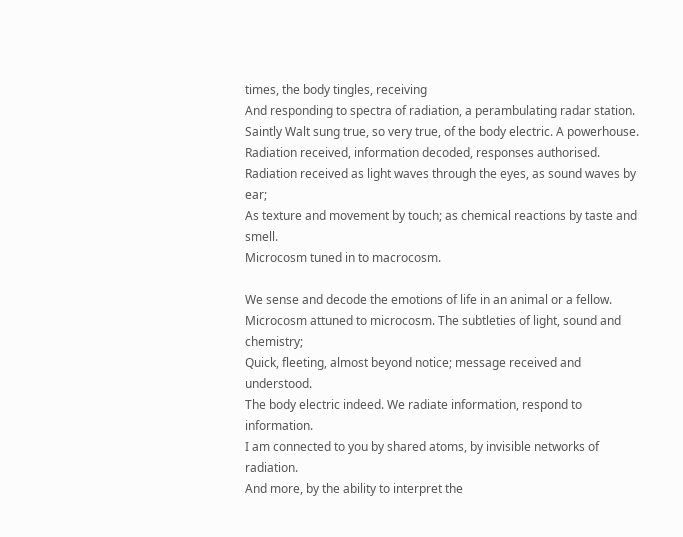times, the body tingles, receiving
And responding to spectra of radiation, a perambulating radar station.
Saintly Walt sung true, so very true, of the body electric. A powerhouse.
Radiation received, information decoded, responses authorised.
Radiation received as light waves through the eyes, as sound waves by ear;
As texture and movement by touch; as chemical reactions by taste and smell.
Microcosm tuned in to macrocosm.

We sense and decode the emotions of life in an animal or a fellow.
Microcosm attuned to microcosm. The subtleties of light, sound and chemistry;
Quick, fleeting, almost beyond notice; message received and understood.
The body electric indeed. We radiate information, respond to information.
I am connected to you by shared atoms, by invisible networks of radiation.
And more, by the ability to interpret the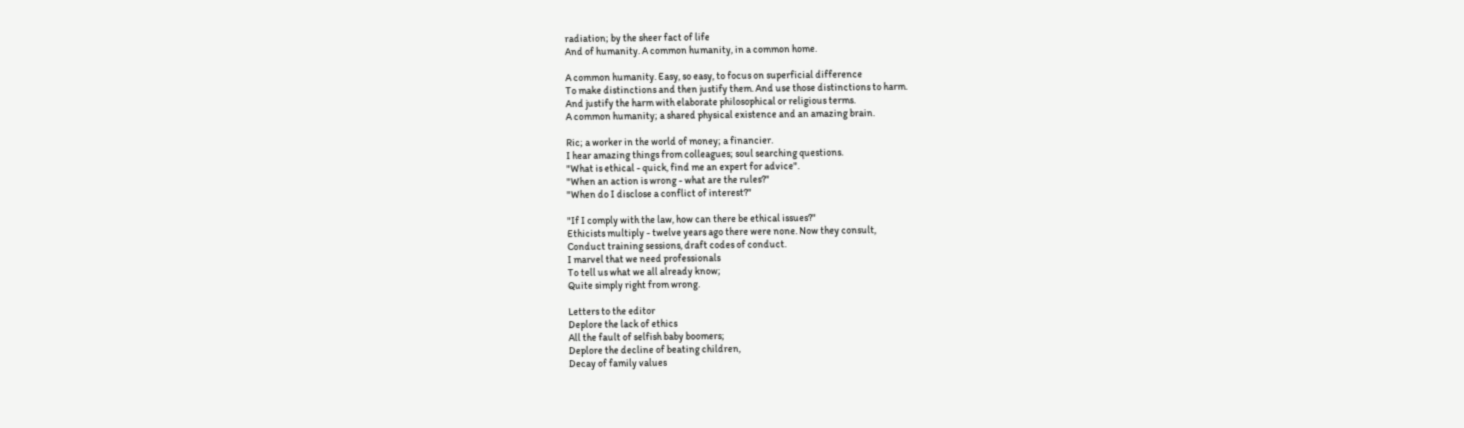radiation; by the sheer fact of life
And of humanity. A common humanity, in a common home.

A common humanity. Easy, so easy, to focus on superficial difference
To make distinctions and then justify them. And use those distinctions to harm.
And justify the harm with elaborate philosophical or religious terms.
A common humanity; a shared physical existence and an amazing brain.

Ric; a worker in the world of money; a financier.
I hear amazing things from colleagues; soul searching questions.
"What is ethical - quick, find me an expert for advice".
"When an action is wrong - what are the rules?"
"When do I disclose a conflict of interest?"

"If I comply with the law, how can there be ethical issues?"
Ethicists multiply - twelve years ago there were none. Now they consult,
Conduct training sessions, draft codes of conduct.
I marvel that we need professionals
To tell us what we all already know;
Quite simply right from wrong.

Letters to the editor
Deplore the lack of ethics
All the fault of selfish baby boomers;
Deplore the decline of beating children,
Decay of family values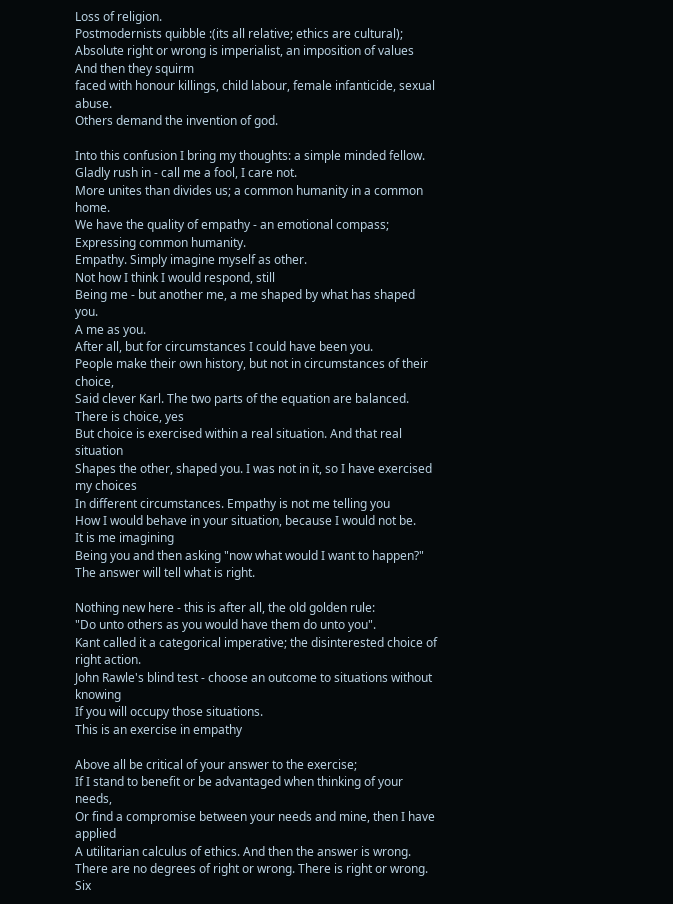Loss of religion.
Postmodernists quibble :(its all relative; ethics are cultural);
Absolute right or wrong is imperialist, an imposition of values
And then they squirm
faced with honour killings, child labour, female infanticide, sexual abuse.
Others demand the invention of god.

Into this confusion I bring my thoughts: a simple minded fellow.
Gladly rush in - call me a fool, I care not.
More unites than divides us; a common humanity in a common home.
We have the quality of empathy - an emotional compass;
Expressing common humanity.
Empathy. Simply imagine myself as other.
Not how I think I would respond, still
Being me - but another me, a me shaped by what has shaped you.
A me as you.
After all, but for circumstances I could have been you.
People make their own history, but not in circumstances of their choice,
Said clever Karl. The two parts of the equation are balanced.
There is choice, yes
But choice is exercised within a real situation. And that real situation
Shapes the other, shaped you. I was not in it, so I have exercised my choices
In different circumstances. Empathy is not me telling you
How I would behave in your situation, because I would not be.
It is me imagining
Being you and then asking "now what would I want to happen?" The answer will tell what is right.

Nothing new here - this is after all, the old golden rule:
"Do unto others as you would have them do unto you".
Kant called it a categorical imperative; the disinterested choice of right action.
John Rawle's blind test - choose an outcome to situations without knowing
If you will occupy those situations.
This is an exercise in empathy

Above all be critical of your answer to the exercise;
If I stand to benefit or be advantaged when thinking of your needs,
Or find a compromise between your needs and mine, then I have applied
A utilitarian calculus of ethics. And then the answer is wrong.
There are no degrees of right or wrong. There is right or wrong.
Six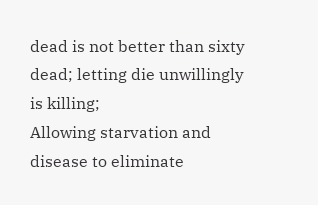dead is not better than sixty dead; letting die unwillingly is killing;
Allowing starvation and disease to eliminate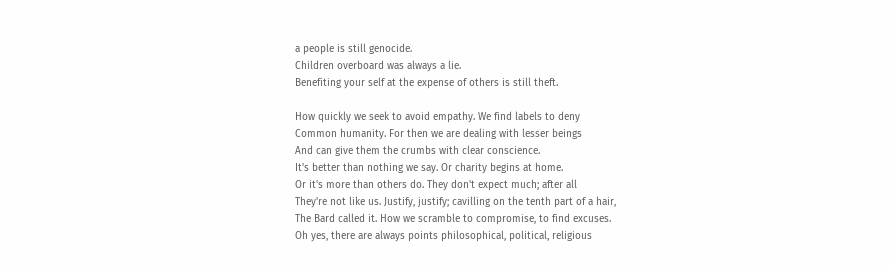a people is still genocide.
Children overboard was always a lie.
Benefiting your self at the expense of others is still theft.

How quickly we seek to avoid empathy. We find labels to deny
Common humanity. For then we are dealing with lesser beings
And can give them the crumbs with clear conscience.
It's better than nothing we say. Or charity begins at home.
Or it's more than others do. They don't expect much; after all
They're not like us. Justify, justify; cavilling on the tenth part of a hair,
The Bard called it. How we scramble to compromise, to find excuses.
Oh yes, there are always points philosophical, political, religious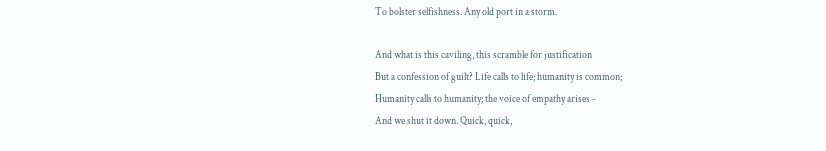To bolster selfishness. Any old port in a storm.

And what is this caviling, this scramble for justification
But a confession of guilt? Life calls to life; humanity is common;
Humanity calls to humanity; the voice of empathy arises -
And we shut it down. Quick, quick,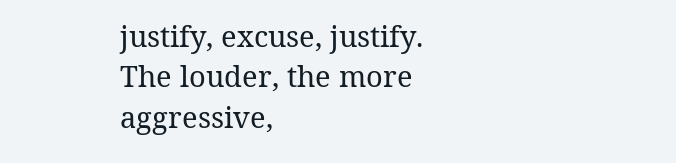justify, excuse, justify.
The louder, the more aggressive,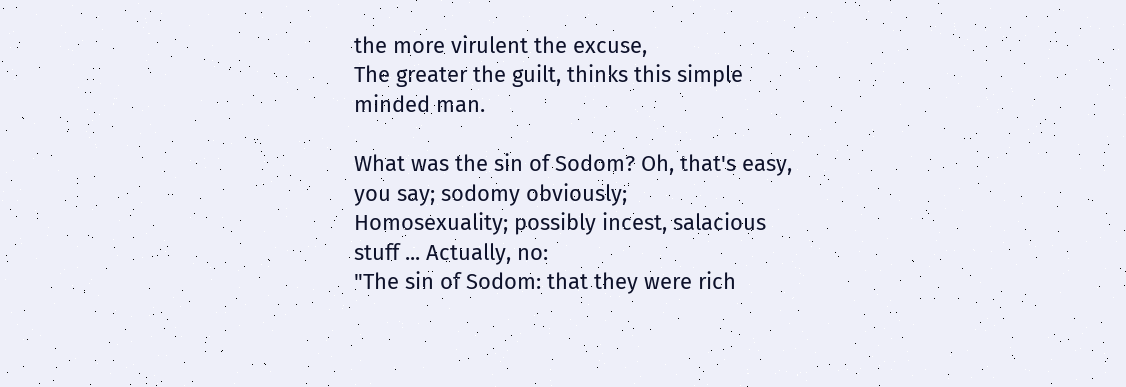the more virulent the excuse,
The greater the guilt, thinks this simple minded man.

What was the sin of Sodom? Oh, that's easy, you say; sodomy obviously;
Homosexuality; possibly incest, salacious stuff ... Actually, no:
"The sin of Sodom: that they were rich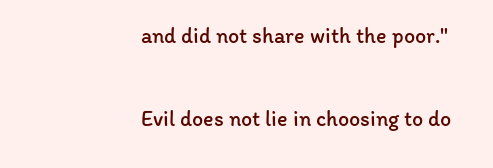and did not share with the poor."

Evil does not lie in choosing to do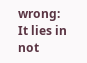wrong:
It lies in not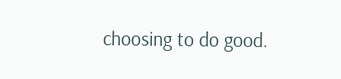choosing to do good.